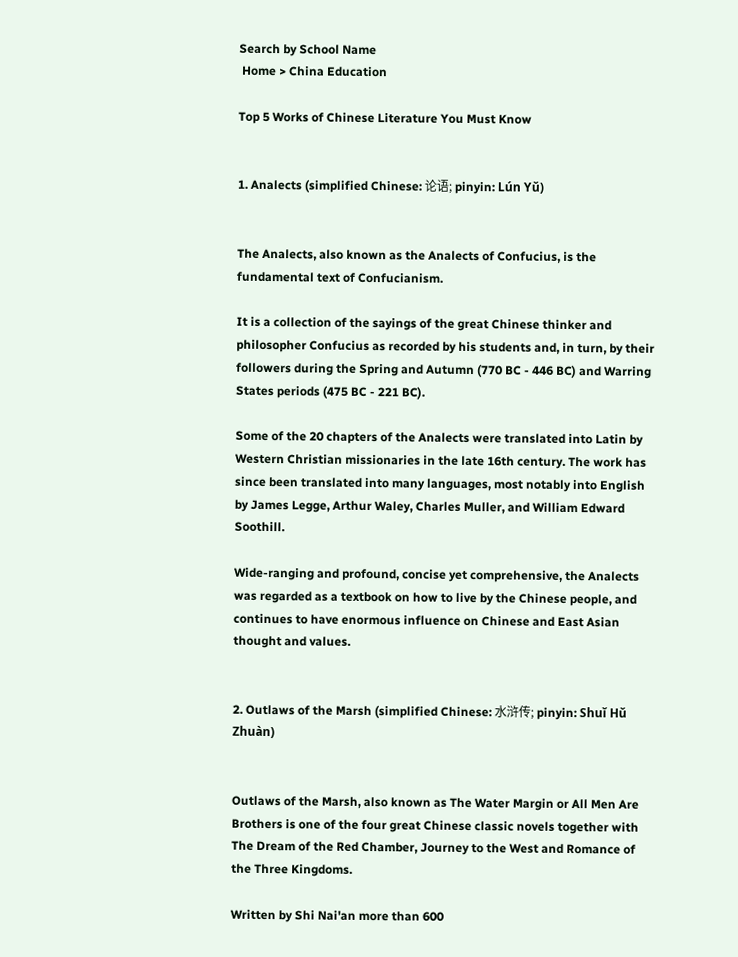Search by School Name
 Home > China Education

Top 5 Works of Chinese Literature You Must Know


1. Analects (simplified Chinese: 论语; pinyin: Lún Yǔ)


The Analects, also known as the Analects of Confucius, is the fundamental text of Confucianism.

It is a collection of the sayings of the great Chinese thinker and philosopher Confucius as recorded by his students and, in turn, by their followers during the Spring and Autumn (770 BC - 446 BC) and Warring States periods (475 BC - 221 BC).

Some of the 20 chapters of the Analects were translated into Latin by Western Christian missionaries in the late 16th century. The work has since been translated into many languages, most notably into English by James Legge, Arthur Waley, Charles Muller, and William Edward Soothill.

Wide-ranging and profound, concise yet comprehensive, the Analects was regarded as a textbook on how to live by the Chinese people, and continues to have enormous influence on Chinese and East Asian thought and values.


2. Outlaws of the Marsh (simplified Chinese: 水浒传; pinyin: Shuǐ Hǔ Zhuàn)


Outlaws of the Marsh, also known as The Water Margin or All Men Are Brothers is one of the four great Chinese classic novels together with The Dream of the Red Chamber, Journey to the West and Romance of the Three Kingdoms.

Written by Shi Nai'an more than 600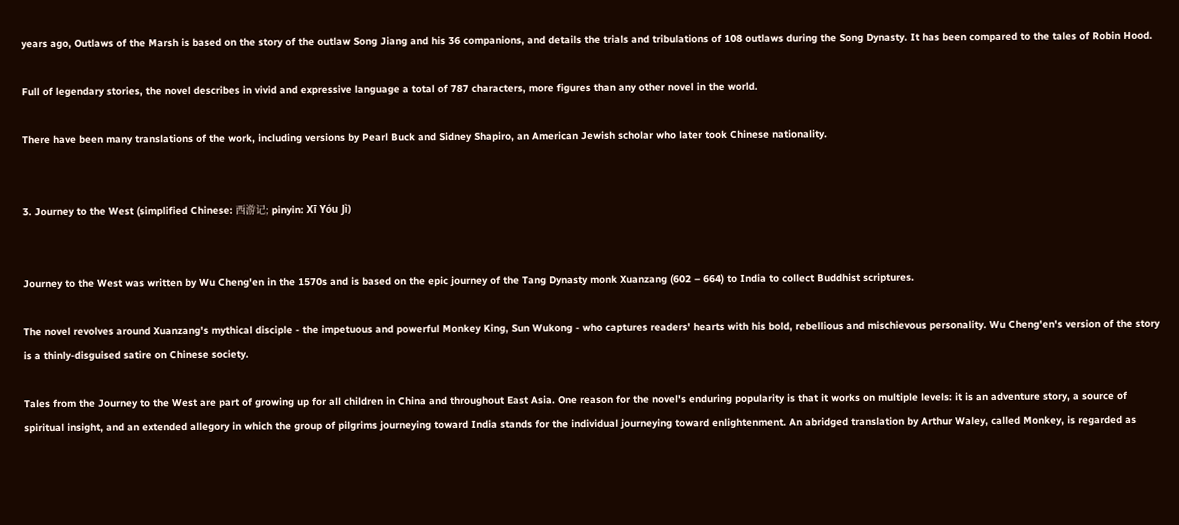years ago, Outlaws of the Marsh is based on the story of the outlaw Song Jiang and his 36 companions, and details the trials and tribulations of 108 outlaws during the Song Dynasty. It has been compared to the tales of Robin Hood.

Full of legendary stories, the novel describes in vivid and expressive language a total of 787 characters, more figures than any other novel in the world.

There have been many translations of the work, including versions by Pearl Buck and Sidney Shapiro, an American Jewish scholar who later took Chinese nationality.


3. Journey to the West (simplified Chinese: 西游记; pinyin: Xī Yóu Jì)


Journey to the West was written by Wu Cheng'en in the 1570s and is based on the epic journey of the Tang Dynasty monk Xuanzang (602 – 664) to India to collect Buddhist scriptures.

The novel revolves around Xuanzang's mythical disciple - the impetuous and powerful Monkey King, Sun Wukong - who captures readers' hearts with his bold, rebellious and mischievous personality. Wu Cheng'en's version of the story is a thinly-disguised satire on Chinese society.

Tales from the Journey to the West are part of growing up for all children in China and throughout East Asia. One reason for the novel's enduring popularity is that it works on multiple levels: it is an adventure story, a source of spiritual insight, and an extended allegory in which the group of pilgrims journeying toward India stands for the individual journeying toward enlightenment. An abridged translation by Arthur Waley, called Monkey, is regarded as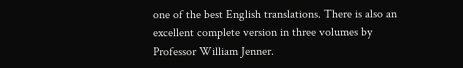one of the best English translations. There is also an excellent complete version in three volumes by Professor William Jenner.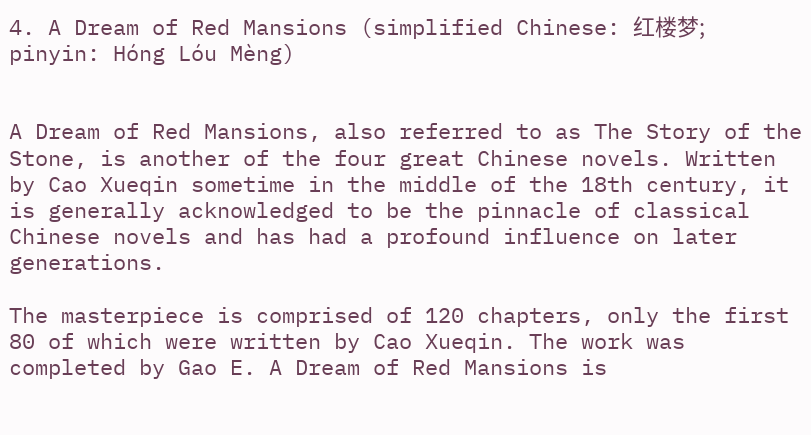4. A Dream of Red Mansions (simplified Chinese: 红楼梦; pinyin: Hóng Lóu Mèng)


A Dream of Red Mansions, also referred to as The Story of the Stone, is another of the four great Chinese novels. Written by Cao Xueqin sometime in the middle of the 18th century, it is generally acknowledged to be the pinnacle of classical Chinese novels and has had a profound influence on later generations.

The masterpiece is comprised of 120 chapters, only the first 80 of which were written by Cao Xueqin. The work was completed by Gao E. A Dream of Red Mansions is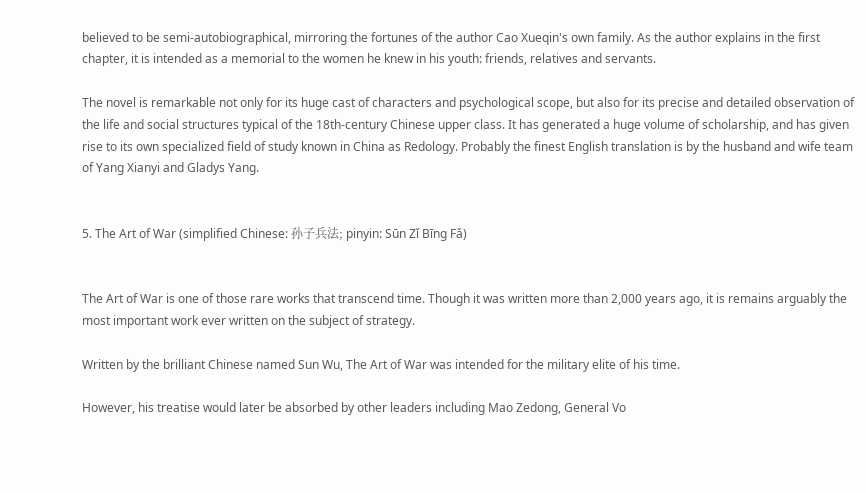believed to be semi-autobiographical, mirroring the fortunes of the author Cao Xueqin's own family. As the author explains in the first chapter, it is intended as a memorial to the women he knew in his youth: friends, relatives and servants.

The novel is remarkable not only for its huge cast of characters and psychological scope, but also for its precise and detailed observation of the life and social structures typical of the 18th-century Chinese upper class. It has generated a huge volume of scholarship, and has given rise to its own specialized field of study known in China as Redology. Probably the finest English translation is by the husband and wife team of Yang Xianyi and Gladys Yang.


5. The Art of War (simplified Chinese: 孙子兵法; pinyin: Sūn Zǐ Bīng Fǎ)


The Art of War is one of those rare works that transcend time. Though it was written more than 2,000 years ago, it is remains arguably the most important work ever written on the subject of strategy.

Written by the brilliant Chinese named Sun Wu, The Art of War was intended for the military elite of his time.

However, his treatise would later be absorbed by other leaders including Mao Zedong, General Vo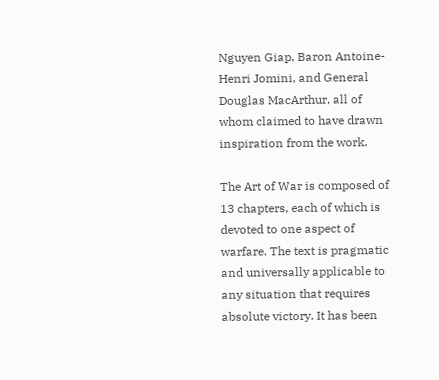Nguyen Giap, Baron Antoine-Henri Jomini, and General Douglas MacArthur, all of whom claimed to have drawn inspiration from the work.

The Art of War is composed of 13 chapters, each of which is devoted to one aspect of warfare. The text is pragmatic and universally applicable to any situation that requires absolute victory. It has been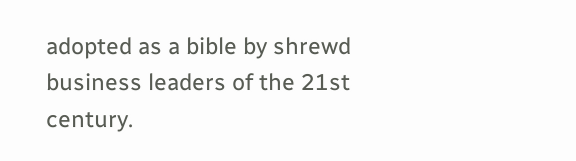adopted as a bible by shrewd business leaders of the 21st century.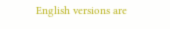English versions are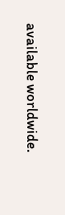available worldwide.